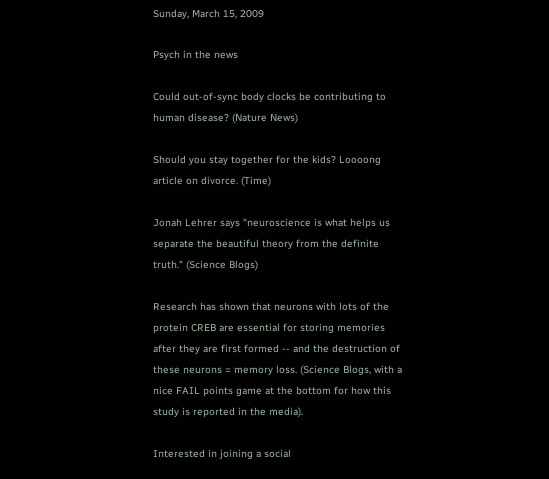Sunday, March 15, 2009

Psych in the news

Could out-of-sync body clocks be contributing to human disease? (Nature News)

Should you stay together for the kids? Loooong article on divorce. (Time)

Jonah Lehrer says "neuroscience is what helps us separate the beautiful theory from the definite truth." (Science Blogs)

Research has shown that neurons with lots of the protein CREB are essential for storing memories after they are first formed -- and the destruction of these neurons = memory loss. (Science Blogs, with a nice FAIL points game at the bottom for how this study is reported in the media).

Interested in joining a social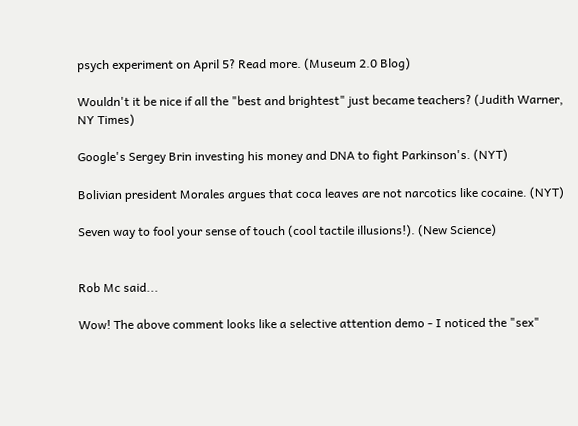psych experiment on April 5? Read more. (Museum 2.0 Blog)

Wouldn't it be nice if all the "best and brightest" just became teachers? (Judith Warner, NY Times)

Google's Sergey Brin investing his money and DNA to fight Parkinson's. (NYT)

Bolivian president Morales argues that coca leaves are not narcotics like cocaine. (NYT)

Seven way to fool your sense of touch (cool tactile illusions!). (New Science)


Rob Mc said...

Wow! The above comment looks like a selective attention demo - I noticed the "sex"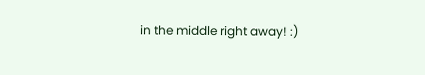in the middle right away! :)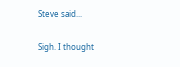Steve said...

Sigh. I thought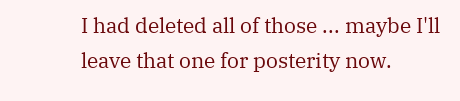I had deleted all of those ... maybe I'll leave that one for posterity now.